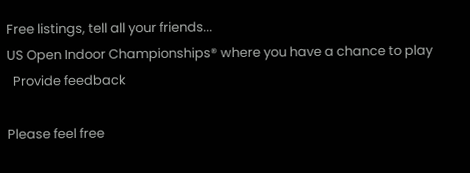Free listings, tell all your friends...
US Open Indoor Championships® where you have a chance to play
  Provide feedback

Please feel free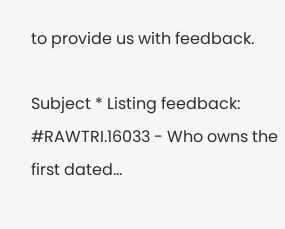to provide us with feedback.

Subject * Listing feedback: #RAWTRI.16033 - Who owns the first dated...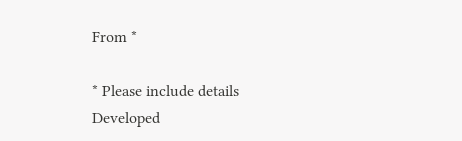From *

* Please include details
Developed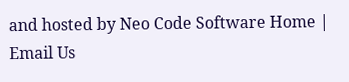and hosted by Neo Code Software Home | Email Us